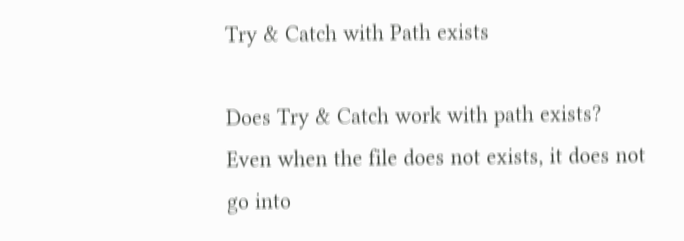Try & Catch with Path exists

Does Try & Catch work with path exists? Even when the file does not exists, it does not go into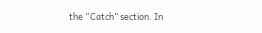the “Catch” section. In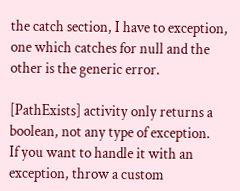the catch section, I have to exception, one which catches for null and the other is the generic error.

[PathExists] activity only returns a boolean, not any type of exception.
If you want to handle it with an exception, throw a custom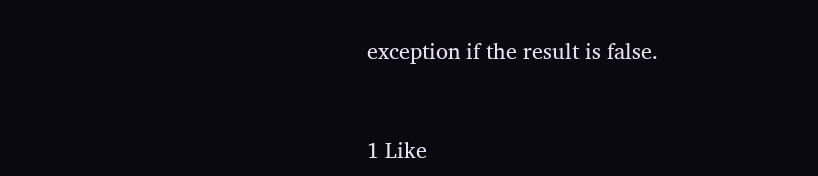exception if the result is false.


1 Like